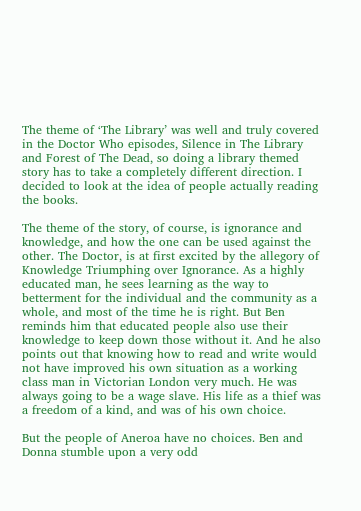The theme of ‘The Library’ was well and truly covered in the Doctor Who episodes, Silence in The Library and Forest of The Dead, so doing a library themed story has to take a completely different direction. I decided to look at the idea of people actually reading the books.

The theme of the story, of course, is ignorance and knowledge, and how the one can be used against the other. The Doctor, is at first excited by the allegory of Knowledge Triumphing over Ignorance. As a highly educated man, he sees learning as the way to betterment for the individual and the community as a whole, and most of the time he is right. But Ben reminds him that educated people also use their knowledge to keep down those without it. And he also points out that knowing how to read and write would not have improved his own situation as a working class man in Victorian London very much. He was always going to be a wage slave. His life as a thief was a freedom of a kind, and was of his own choice.

But the people of Aneroa have no choices. Ben and Donna stumble upon a very odd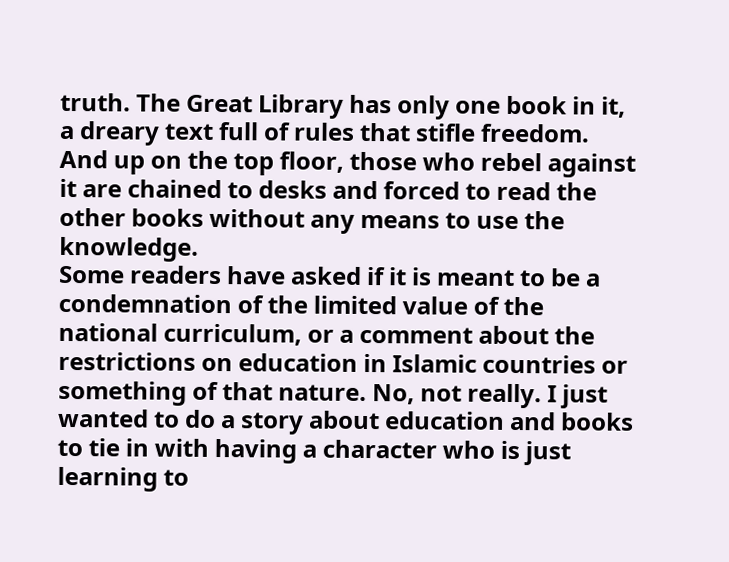truth. The Great Library has only one book in it, a dreary text full of rules that stifle freedom. And up on the top floor, those who rebel against it are chained to desks and forced to read the other books without any means to use the knowledge.
Some readers have asked if it is meant to be a condemnation of the limited value of the national curriculum, or a comment about the restrictions on education in Islamic countries or something of that nature. No, not really. I just wanted to do a story about education and books to tie in with having a character who is just learning to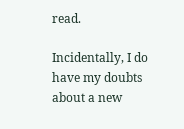read.

Incidentally, I do have my doubts about a new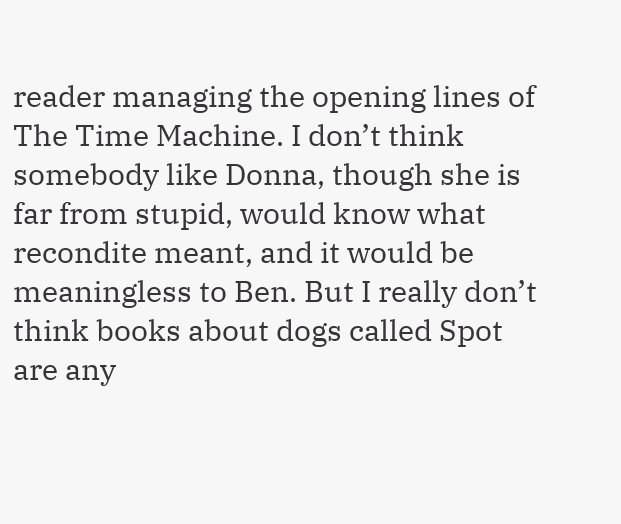reader managing the opening lines of The Time Machine. I don’t think somebody like Donna, though she is far from stupid, would know what recondite meant, and it would be meaningless to Ben. But I really don’t think books about dogs called Spot are any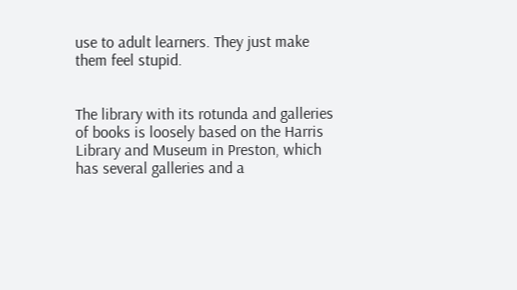use to adult learners. They just make them feel stupid.


The library with its rotunda and galleries of books is loosely based on the Harris Library and Museum in Preston, which has several galleries and a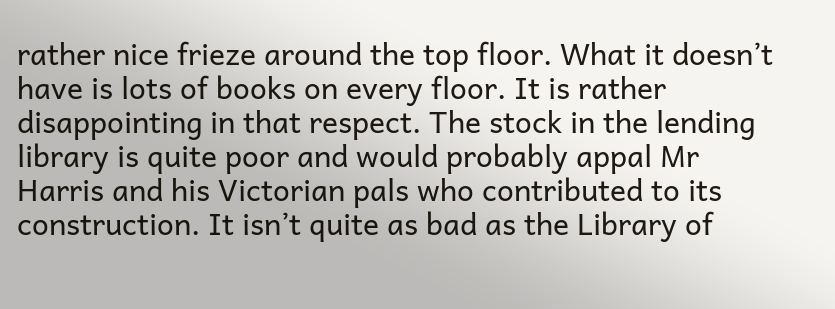rather nice frieze around the top floor. What it doesn’t have is lots of books on every floor. It is rather disappointing in that respect. The stock in the lending library is quite poor and would probably appal Mr Harris and his Victorian pals who contributed to its construction. It isn’t quite as bad as the Library of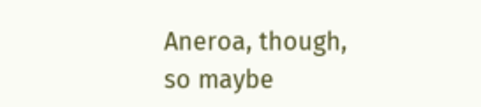Aneroa, though, so maybe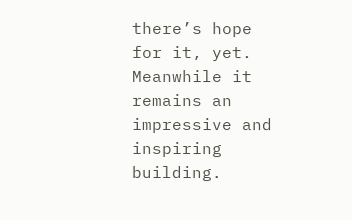there’s hope for it, yet. Meanwhile it remains an impressive and inspiring building.